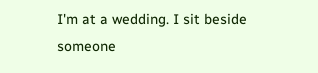I'm at a wedding. I sit beside someone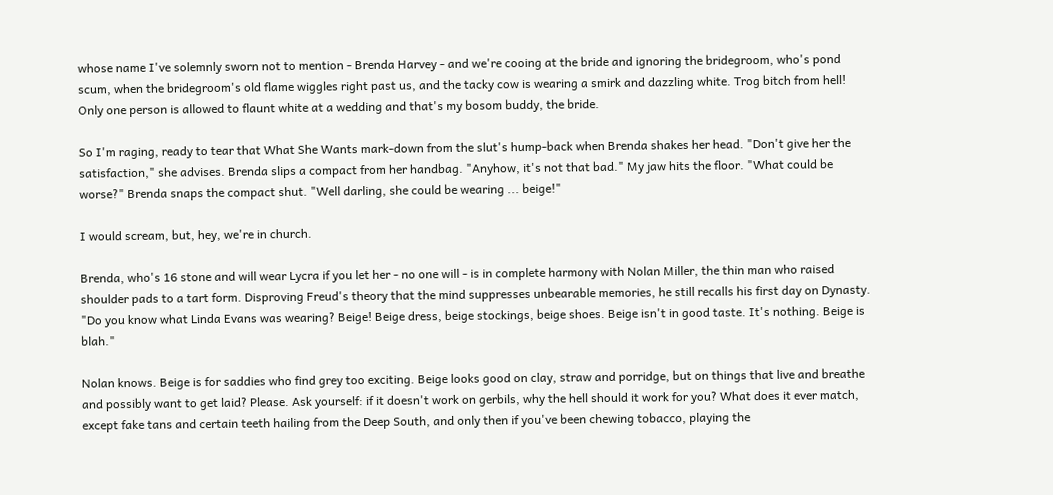whose name I've solemnly sworn not to mention - Brenda Harvey - and we're cooing at the bride and ignoring the bridegroom, who's pond scum, when the bridegroom's old flame wiggles right past us, and the tacky cow is wearing a smirk and dazzling white. Trog bitch from hell! Only one person is allowed to flaunt white at a wedding and that's my bosom buddy, the bride.

So I'm raging, ready to tear that What She Wants mark-down from the slut's hump-back when Brenda shakes her head. "Don't give her the satisfaction," she advises. Brenda slips a compact from her handbag. "Anyhow, it's not that bad." My jaw hits the floor. "What could be worse?" Brenda snaps the compact shut. "Well darling, she could be wearing ... beige!"

I would scream, but, hey, we're in church.

Brenda, who's 16 stone and will wear Lycra if you let her - no one will - is in complete harmony with Nolan Miller, the thin man who raised shoulder pads to a tart form. Disproving Freud's theory that the mind suppresses unbearable memories, he still recalls his first day on Dynasty. "Do you know what Linda Evans was wearing? Beige! Beige dress, beige stockings, beige shoes. Beige isn't in good taste. It's nothing. Beige is blah."

Nolan knows. Beige is for saddies who find grey too exciting. Beige looks good on clay, straw and porridge, but on things that live and breathe and possibly want to get laid? Please. Ask yourself: if it doesn't work on gerbils, why the hell should it work for you? What does it ever match, except fake tans and certain teeth hailing from the Deep South, and only then if you've been chewing tobacco, playing the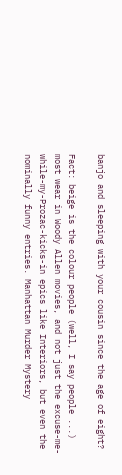banjo and sleeping with your cousin since the age of eight?

Fact: beige is the colour people (well, I say people ...) most wear in Woody Allen movies, and not just the excuse-me-while-my-Prozac-kicks-in epics like Interiors, but even the nominally funny entries. Manhattan Murder Mystery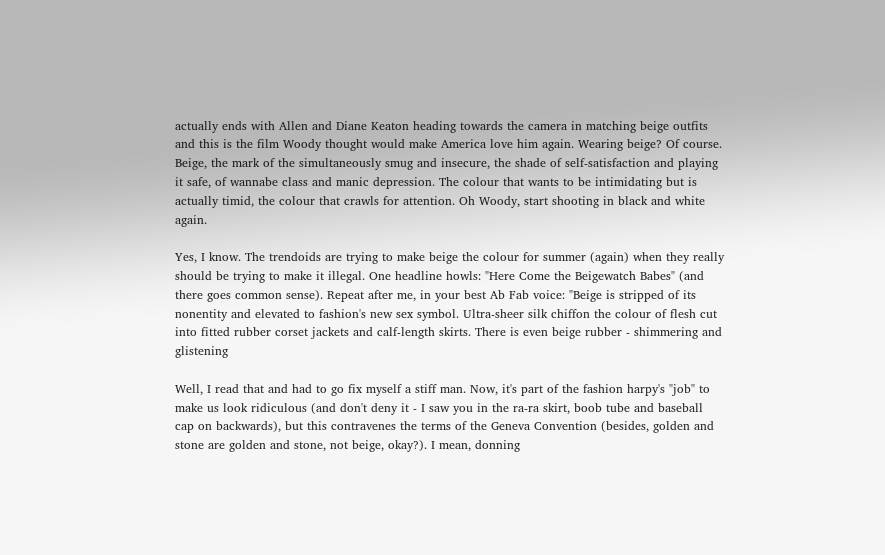actually ends with Allen and Diane Keaton heading towards the camera in matching beige outfits and this is the film Woody thought would make America love him again. Wearing beige? Of course. Beige, the mark of the simultaneously smug and insecure, the shade of self-satisfaction and playing it safe, of wannabe class and manic depression. The colour that wants to be intimidating but is actually timid, the colour that crawls for attention. Oh Woody, start shooting in black and white again.

Yes, I know. The trendoids are trying to make beige the colour for summer (again) when they really should be trying to make it illegal. One headline howls: "Here Come the Beigewatch Babes" (and there goes common sense). Repeat after me, in your best Ab Fab voice: "Beige is stripped of its nonentity and elevated to fashion's new sex symbol. Ultra-sheer silk chiffon the colour of flesh cut into fitted rubber corset jackets and calf-length skirts. There is even beige rubber - shimmering and glistening

Well, I read that and had to go fix myself a stiff man. Now, it's part of the fashion harpy's "job" to make us look ridiculous (and don't deny it - I saw you in the ra-ra skirt, boob tube and baseball cap on backwards), but this contravenes the terms of the Geneva Convention (besides, golden and stone are golden and stone, not beige, okay?). I mean, donning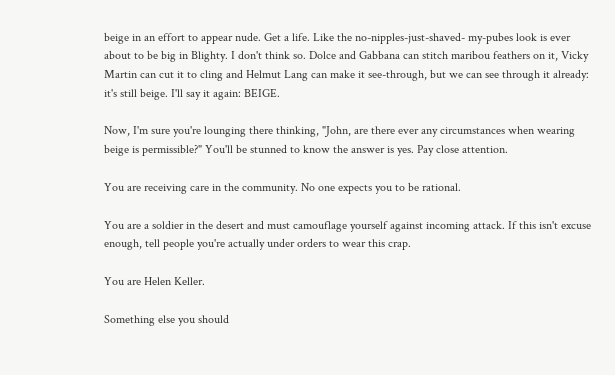beige in an effort to appear nude. Get a life. Like the no-nipples-just-shaved- my-pubes look is ever about to be big in Blighty. I don't think so. Dolce and Gabbana can stitch maribou feathers on it, Vicky Martin can cut it to cling and Helmut Lang can make it see-through, but we can see through it already: it's still beige. I'll say it again: BEIGE.

Now, I'm sure you're lounging there thinking, "John, are there ever any circumstances when wearing beige is permissible?" You'll be stunned to know the answer is yes. Pay close attention.

You are receiving care in the community. No one expects you to be rational.

You are a soldier in the desert and must camouflage yourself against incoming attack. If this isn't excuse enough, tell people you're actually under orders to wear this crap.

You are Helen Keller.

Something else you should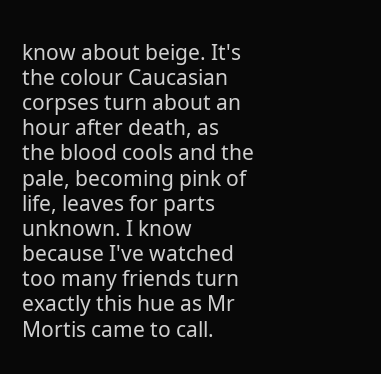know about beige. It's the colour Caucasian corpses turn about an hour after death, as the blood cools and the pale, becoming pink of life, leaves for parts unknown. I know because I've watched too many friends turn exactly this hue as Mr Mortis came to call.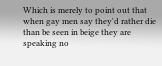Which is merely to point out that when gay men say they'd rather die than be seen in beige they are speaking no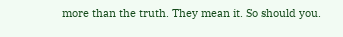more than the truth. They mean it. So should you.